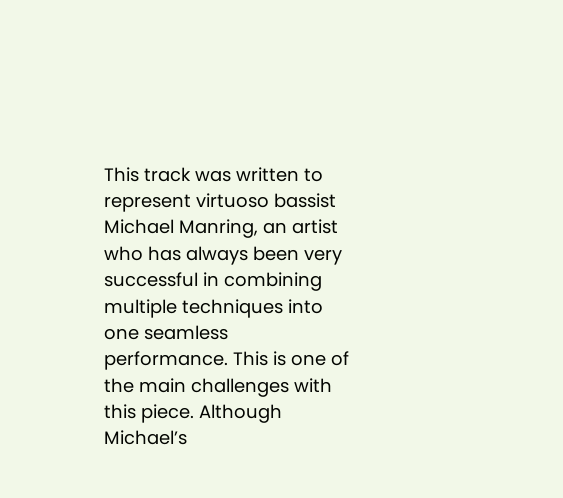This track was written to represent virtuoso bassist Michael Manring, an artist who has always been very successful in combining multiple techniques into one seamless performance. This is one of the main challenges with this piece. Although Michael’s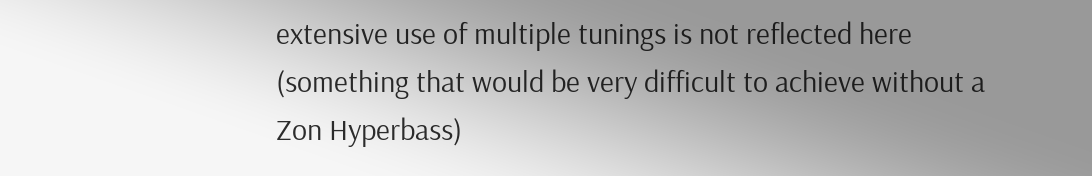extensive use of multiple tunings is not reflected here (something that would be very difficult to achieve without a Zon Hyperbass)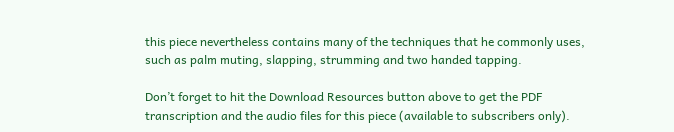this piece nevertheless contains many of the techniques that he commonly uses, such as palm muting, slapping, strumming and two handed tapping.

Don’t forget to hit the Download Resources button above to get the PDF transcription and the audio files for this piece (available to subscribers only).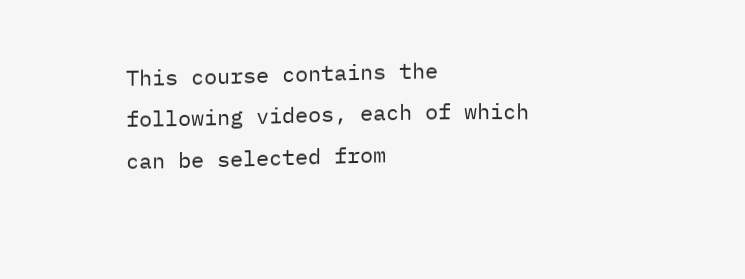This course contains the following videos, each of which can be selected from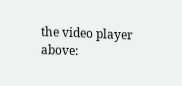the video player above: